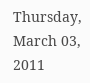Thursday, March 03, 2011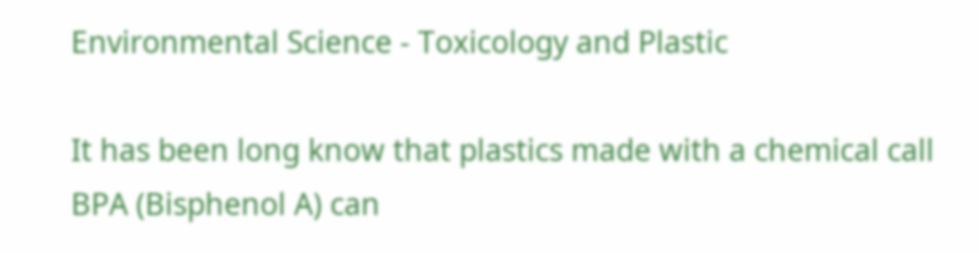Environmental Science - Toxicology and Plastic

It has been long know that plastics made with a chemical call BPA (Bisphenol A) can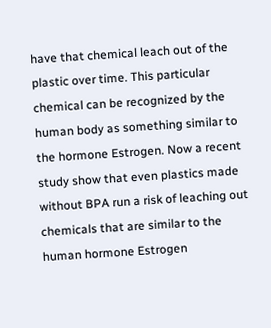have that chemical leach out of the plastic over time. This particular chemical can be recognized by the human body as something similar to the hormone Estrogen. Now a recent study show that even plastics made without BPA run a risk of leaching out chemicals that are similar to the human hormone Estrogen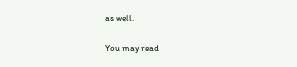as well.

You may read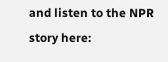and listen to the NPR story here: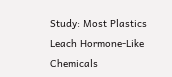Study: Most Plastics Leach Hormone-Like Chemicals